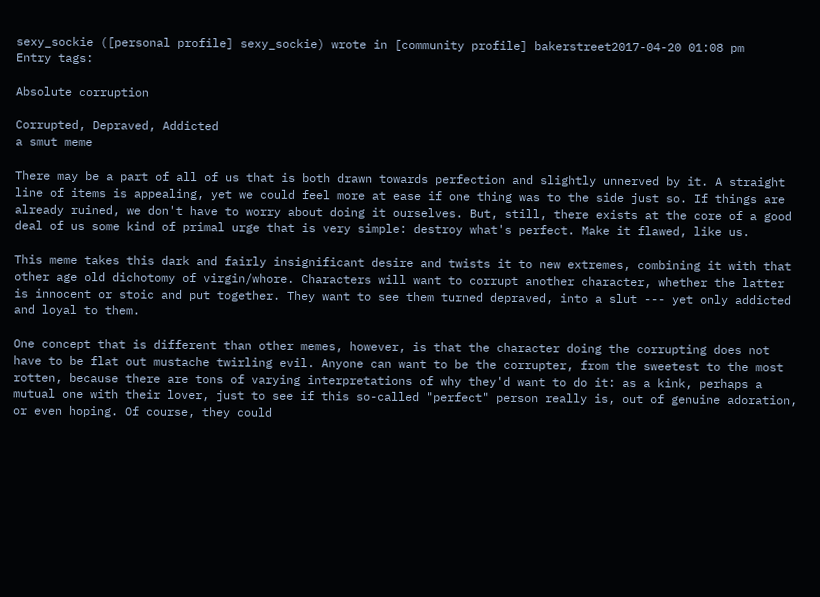sexy_sockie ([personal profile] sexy_sockie) wrote in [community profile] bakerstreet2017-04-20 01:08 pm
Entry tags:

Absolute corruption

Corrupted, Depraved, Addicted
a smut meme

There may be a part of all of us that is both drawn towards perfection and slightly unnerved by it. A straight line of items is appealing, yet we could feel more at ease if one thing was to the side just so. If things are already ruined, we don't have to worry about doing it ourselves. But, still, there exists at the core of a good deal of us some kind of primal urge that is very simple: destroy what's perfect. Make it flawed, like us.

This meme takes this dark and fairly insignificant desire and twists it to new extremes, combining it with that other age old dichotomy of virgin/whore. Characters will want to corrupt another character, whether the latter is innocent or stoic and put together. They want to see them turned depraved, into a slut --- yet only addicted and loyal to them.

One concept that is different than other memes, however, is that the character doing the corrupting does not have to be flat out mustache twirling evil. Anyone can want to be the corrupter, from the sweetest to the most rotten, because there are tons of varying interpretations of why they'd want to do it: as a kink, perhaps a mutual one with their lover, just to see if this so-called "perfect" person really is, out of genuine adoration, or even hoping. Of course, they could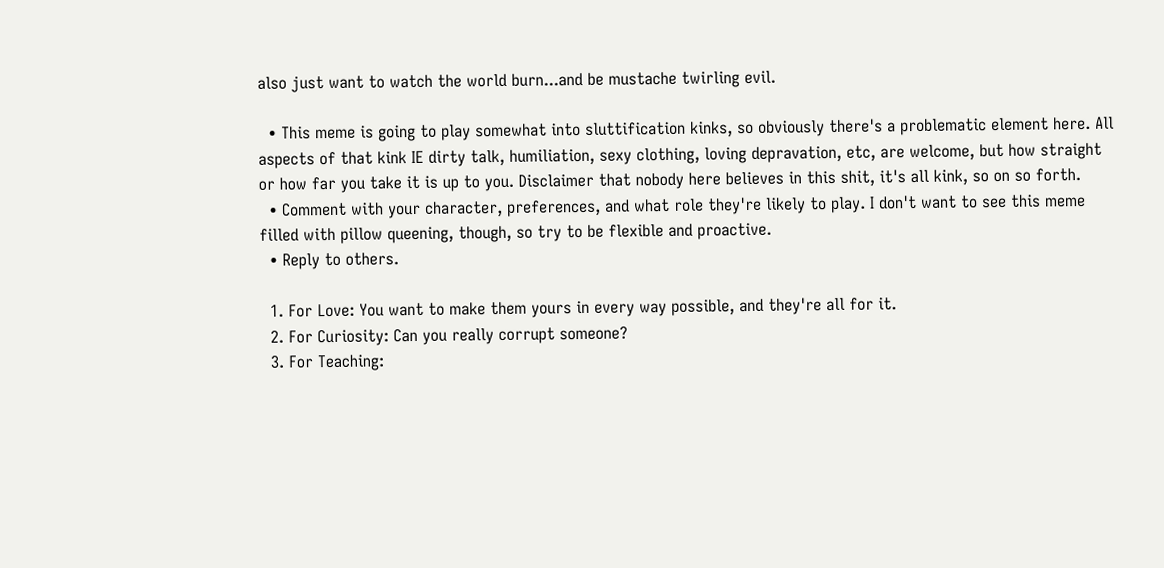also just want to watch the world burn...and be mustache twirling evil.

  • This meme is going to play somewhat into sluttification kinks, so obviously there's a problematic element here. All aspects of that kink IE dirty talk, humiliation, sexy clothing, loving depravation, etc, are welcome, but how straight or how far you take it is up to you. Disclaimer that nobody here believes in this shit, it's all kink, so on so forth.
  • Comment with your character, preferences, and what role they're likely to play. I don't want to see this meme filled with pillow queening, though, so try to be flexible and proactive.
  • Reply to others.

  1. For Love: You want to make them yours in every way possible, and they're all for it.
  2. For Curiosity: Can you really corrupt someone?
  3. For Teaching: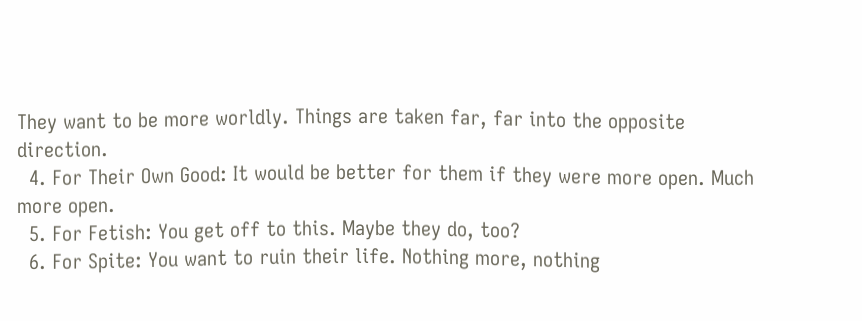They want to be more worldly. Things are taken far, far into the opposite direction.
  4. For Their Own Good: It would be better for them if they were more open. Much more open.
  5. For Fetish: You get off to this. Maybe they do, too?
  6. For Spite: You want to ruin their life. Nothing more, nothing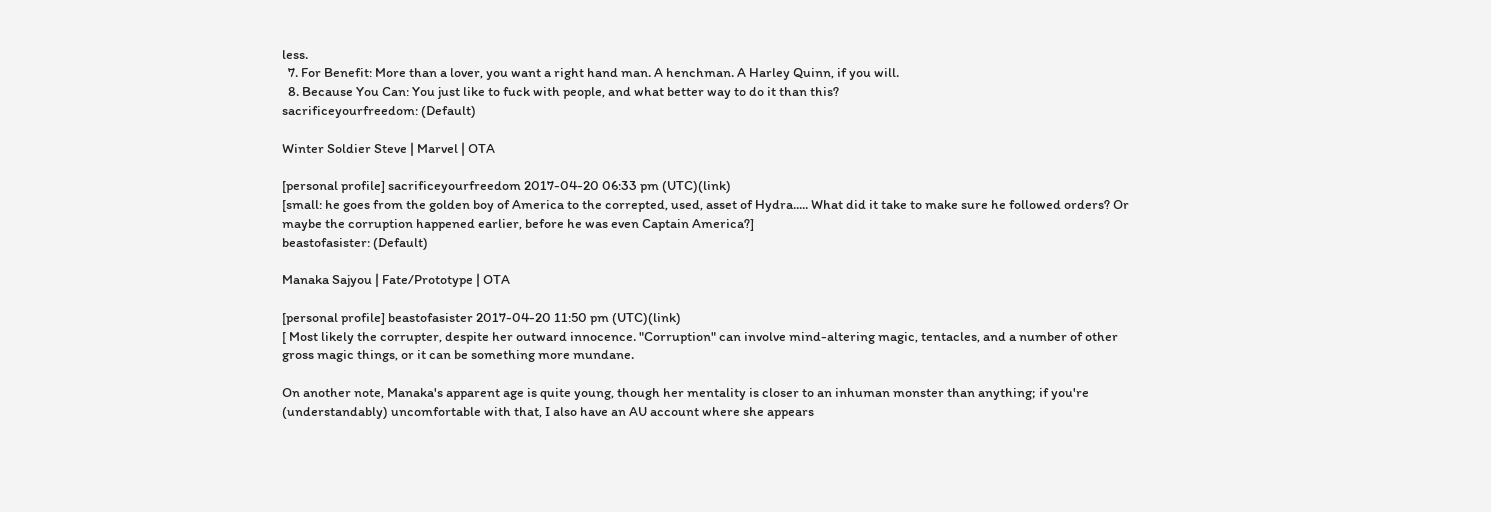less.
  7. For Benefit: More than a lover, you want a right hand man. A henchman. A Harley Quinn, if you will.
  8. Because You Can: You just like to fuck with people, and what better way to do it than this?
sacrificeyourfreedom: (Default)

Winter Soldier Steve | Marvel | OTA

[personal profile] sacrificeyourfreedom 2017-04-20 06:33 pm (UTC)(link)
[small: he goes from the golden boy of America to the correpted, used, asset of Hydra..... What did it take to make sure he followed orders? Or maybe the corruption happened earlier, before he was even Captain America?]
beastofasister: (Default)

Manaka Sajyou | Fate/Prototype | OTA

[personal profile] beastofasister 2017-04-20 11:50 pm (UTC)(link)
[ Most likely the corrupter, despite her outward innocence. "Corruption" can involve mind-altering magic, tentacles, and a number of other gross magic things, or it can be something more mundane.

On another note, Manaka's apparent age is quite young, though her mentality is closer to an inhuman monster than anything; if you're (understandably) uncomfortable with that, I also have an AU account where she appears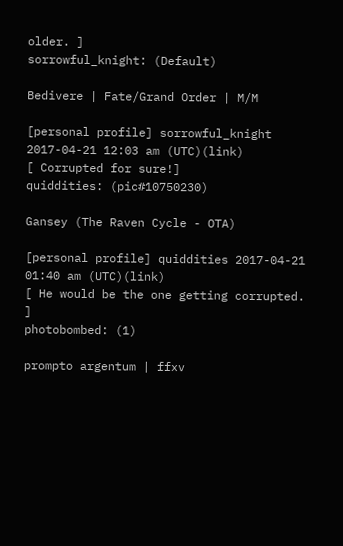older. ]
sorrowful_knight: (Default)

Bedivere | Fate/Grand Order | M/M

[personal profile] sorrowful_knight 2017-04-21 12:03 am (UTC)(link)
[ Corrupted for sure!]
quiddities: (pic#10750230)

Gansey (The Raven Cycle - OTA)

[personal profile] quiddities 2017-04-21 01:40 am (UTC)(link)
[ He would be the one getting corrupted. ]
photobombed: (1)

prompto argentum | ffxv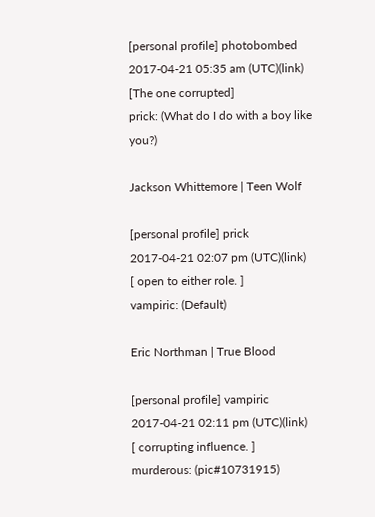[personal profile] photobombed 2017-04-21 05:35 am (UTC)(link)
[The one corrupted]
prick: (What do I do with a boy like you?)

Jackson Whittemore | Teen Wolf

[personal profile] prick 2017-04-21 02:07 pm (UTC)(link)
[ open to either role. ]
vampiric: (Default)

Eric Northman | True Blood

[personal profile] vampiric 2017-04-21 02:11 pm (UTC)(link)
[ corrupting influence. ]
murderous: (pic#10731915)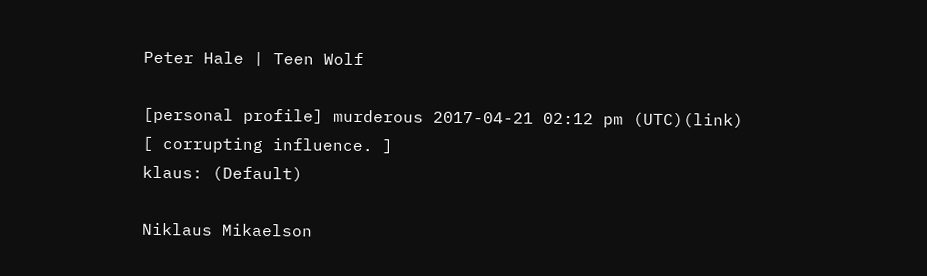Peter Hale | Teen Wolf

[personal profile] murderous 2017-04-21 02:12 pm (UTC)(link)
[ corrupting influence. ]
klaus: (Default)

Niklaus Mikaelson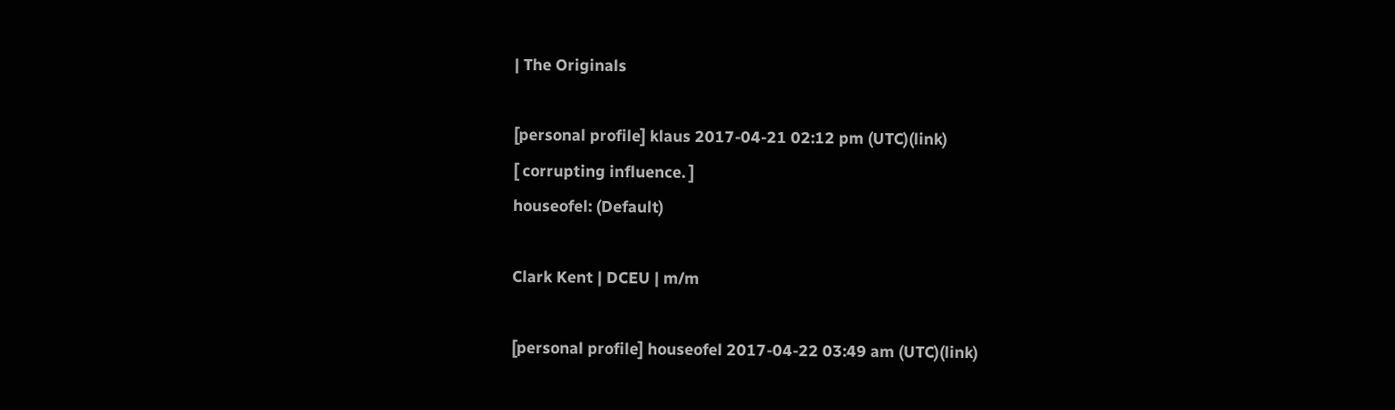| The Originals

[personal profile] klaus 2017-04-21 02:12 pm (UTC)(link)
[ corrupting influence. ]
houseofel: (Default)

Clark Kent | DCEU | m/m

[personal profile] houseofel 2017-04-22 03:49 am (UTC)(link)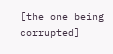[the one being corrupted]